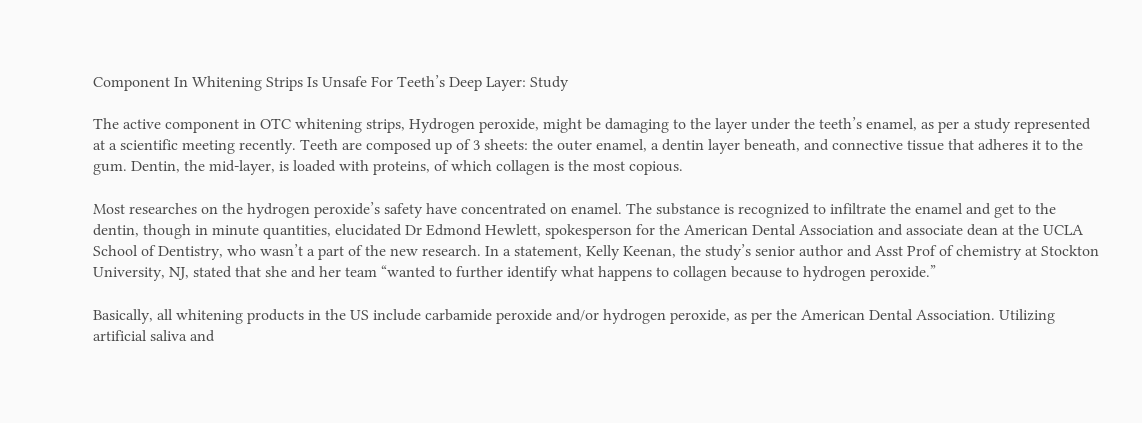Component In Whitening Strips Is Unsafe For Teeth’s Deep Layer: Study

The active component in OTC whitening strips, Hydrogen peroxide, might be damaging to the layer under the teeth’s enamel, as per a study represented at a scientific meeting recently. Teeth are composed up of 3 sheets: the outer enamel, a dentin layer beneath, and connective tissue that adheres it to the gum. Dentin, the mid-layer, is loaded with proteins, of which collagen is the most copious.

Most researches on the hydrogen peroxide’s safety have concentrated on enamel. The substance is recognized to infiltrate the enamel and get to the dentin, though in minute quantities, elucidated Dr Edmond Hewlett, spokesperson for the American Dental Association and associate dean at the UCLA School of Dentistry, who wasn’t a part of the new research. In a statement, Kelly Keenan, the study’s senior author and Asst Prof of chemistry at Stockton University, NJ, stated that she and her team “wanted to further identify what happens to collagen because to hydrogen peroxide.”

Basically, all whitening products in the US include carbamide peroxide and/or hydrogen peroxide, as per the American Dental Association. Utilizing artificial saliva and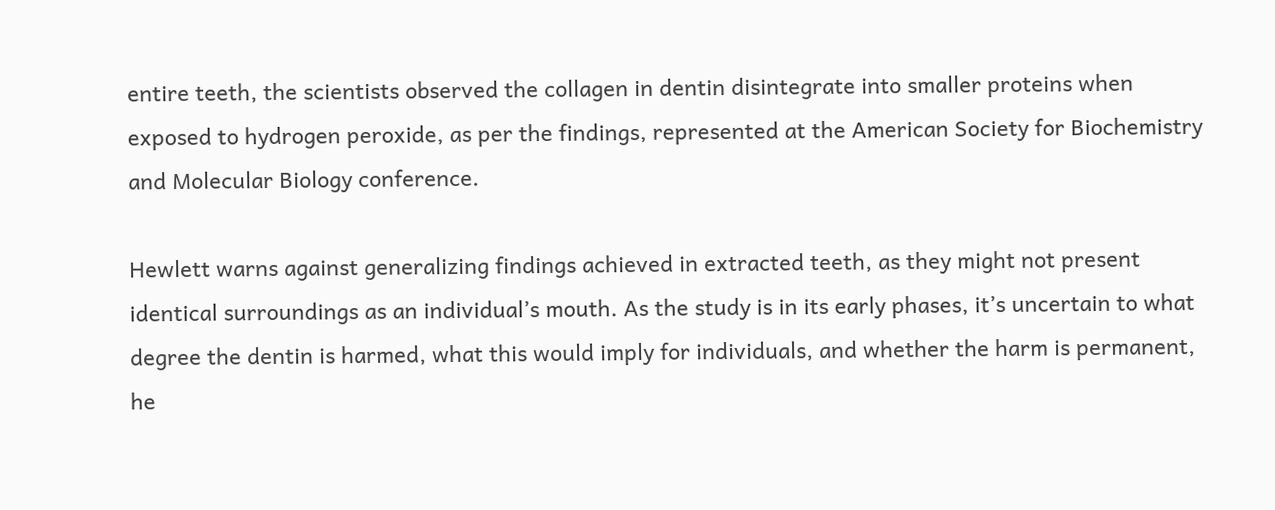entire teeth, the scientists observed the collagen in dentin disintegrate into smaller proteins when exposed to hydrogen peroxide, as per the findings, represented at the American Society for Biochemistry and Molecular Biology conference.

Hewlett warns against generalizing findings achieved in extracted teeth, as they might not present identical surroundings as an individual’s mouth. As the study is in its early phases, it’s uncertain to what degree the dentin is harmed, what this would imply for individuals, and whether the harm is permanent, he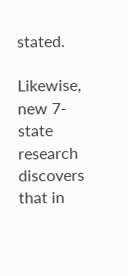stated.

Likewise, new 7-state research discovers that in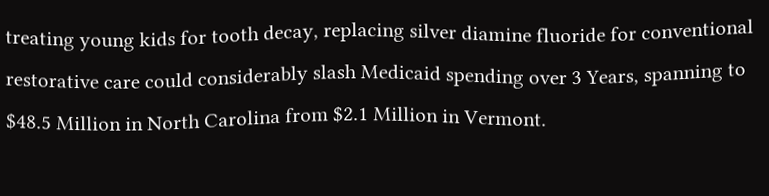treating young kids for tooth decay, replacing silver diamine fluoride for conventional restorative care could considerably slash Medicaid spending over 3 Years, spanning to $48.5 Million in North Carolina from $2.1 Million in Vermont.